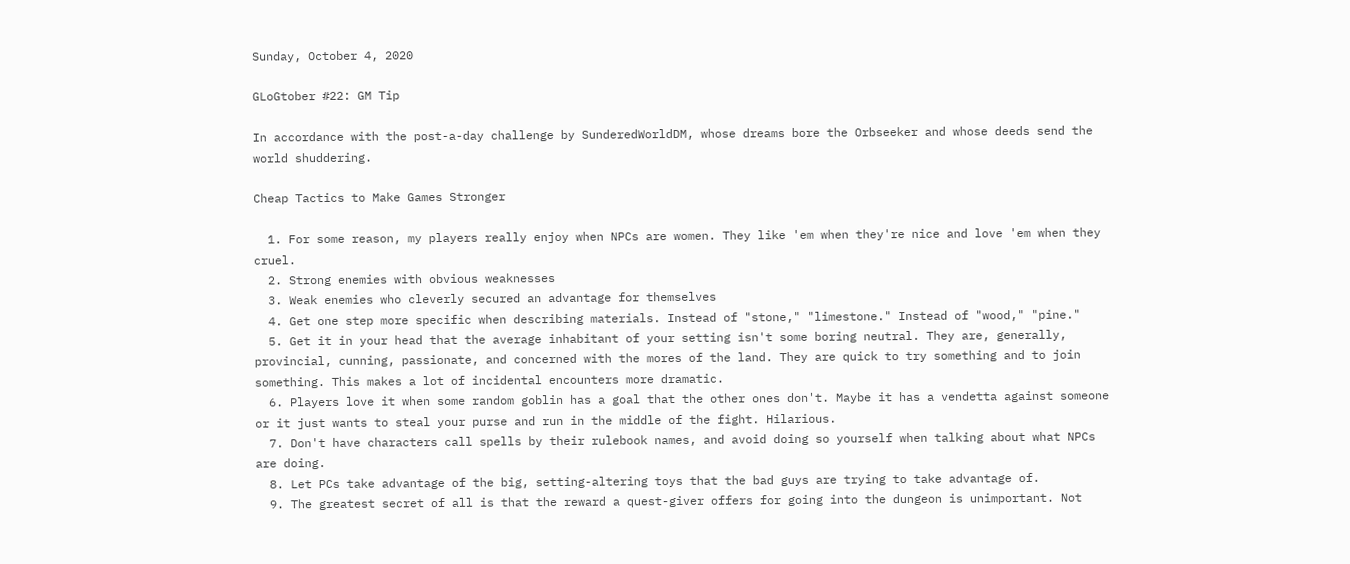Sunday, October 4, 2020

GLoGtober #22: GM Tip

In accordance with the post-a-day challenge by SunderedWorldDM, whose dreams bore the Orbseeker and whose deeds send the world shuddering.

Cheap Tactics to Make Games Stronger

  1. For some reason, my players really enjoy when NPCs are women. They like 'em when they're nice and love 'em when they cruel.
  2. Strong enemies with obvious weaknesses
  3. Weak enemies who cleverly secured an advantage for themselves
  4. Get one step more specific when describing materials. Instead of "stone," "limestone." Instead of "wood," "pine."
  5. Get it in your head that the average inhabitant of your setting isn't some boring neutral. They are, generally, provincial, cunning, passionate, and concerned with the mores of the land. They are quick to try something and to join something. This makes a lot of incidental encounters more dramatic.
  6. Players love it when some random goblin has a goal that the other ones don't. Maybe it has a vendetta against someone or it just wants to steal your purse and run in the middle of the fight. Hilarious.
  7. Don't have characters call spells by their rulebook names, and avoid doing so yourself when talking about what NPCs are doing.
  8. Let PCs take advantage of the big, setting-altering toys that the bad guys are trying to take advantage of.
  9. The greatest secret of all is that the reward a quest-giver offers for going into the dungeon is unimportant. Not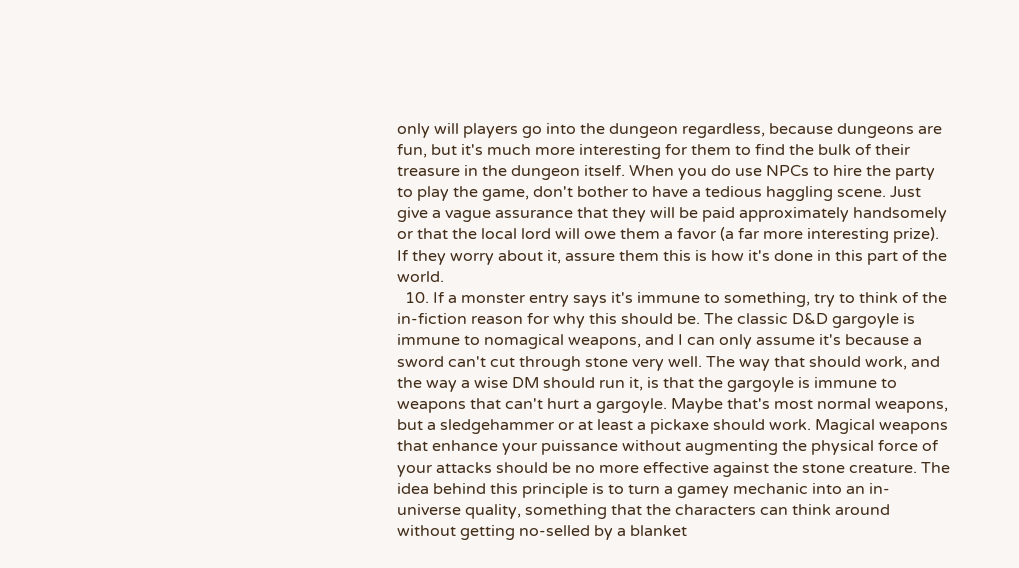only will players go into the dungeon regardless, because dungeons are fun, but it's much more interesting for them to find the bulk of their treasure in the dungeon itself. When you do use NPCs to hire the party to play the game, don't bother to have a tedious haggling scene. Just give a vague assurance that they will be paid approximately handsomely or that the local lord will owe them a favor (a far more interesting prize). If they worry about it, assure them this is how it's done in this part of the world.
  10. If a monster entry says it's immune to something, try to think of the in-fiction reason for why this should be. The classic D&D gargoyle is immune to nomagical weapons, and I can only assume it's because a sword can't cut through stone very well. The way that should work, and the way a wise DM should run it, is that the gargoyle is immune to weapons that can't hurt a gargoyle. Maybe that's most normal weapons, but a sledgehammer or at least a pickaxe should work. Magical weapons that enhance your puissance without augmenting the physical force of your attacks should be no more effective against the stone creature. The idea behind this principle is to turn a gamey mechanic into an in-universe quality, something that the characters can think around without getting no-selled by a blanket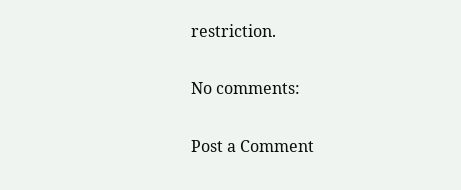restriction.

No comments:

Post a Comment